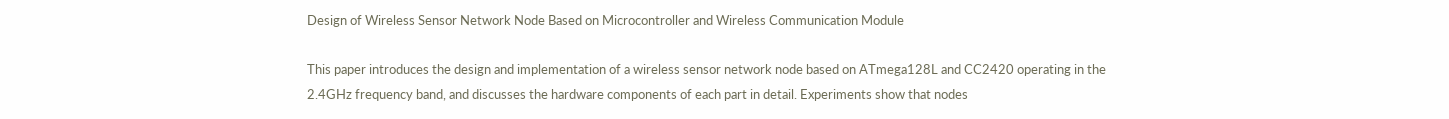Design of Wireless Sensor Network Node Based on Microcontroller and Wireless Communication Module

This paper introduces the design and implementation of a wireless sensor network node based on ATmega128L and CC2420 operating in the 2.4GHz frequency band, and discusses the hardware components of each part in detail. Experiments show that nodes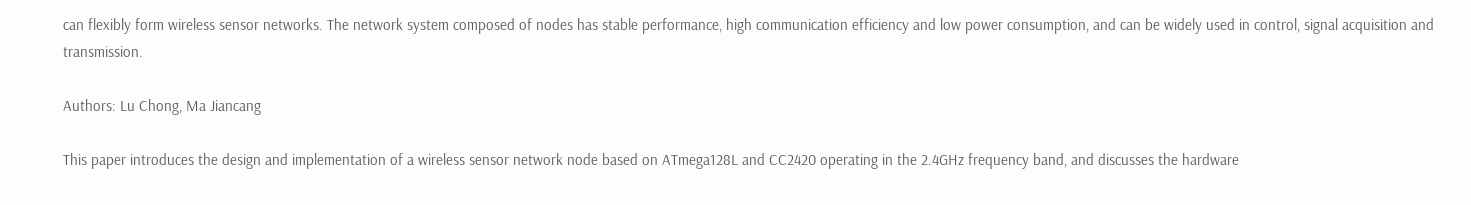can flexibly form wireless sensor networks. The network system composed of nodes has stable performance, high communication efficiency and low power consumption, and can be widely used in control, signal acquisition and transmission.

Authors: Lu Chong, Ma Jiancang

This paper introduces the design and implementation of a wireless sensor network node based on ATmega128L and CC2420 operating in the 2.4GHz frequency band, and discusses the hardware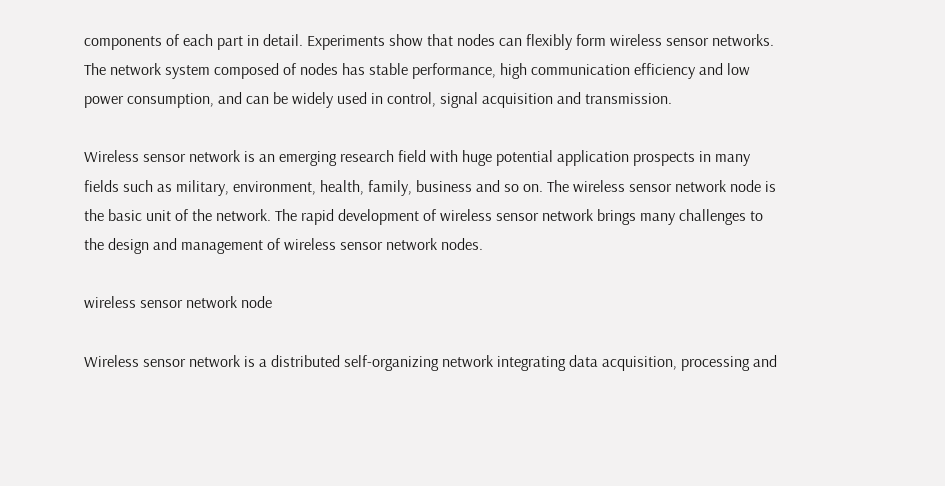components of each part in detail. Experiments show that nodes can flexibly form wireless sensor networks. The network system composed of nodes has stable performance, high communication efficiency and low power consumption, and can be widely used in control, signal acquisition and transmission.

Wireless sensor network is an emerging research field with huge potential application prospects in many fields such as military, environment, health, family, business and so on. The wireless sensor network node is the basic unit of the network. The rapid development of wireless sensor network brings many challenges to the design and management of wireless sensor network nodes.

wireless sensor network node

Wireless sensor network is a distributed self-organizing network integrating data acquisition, processing and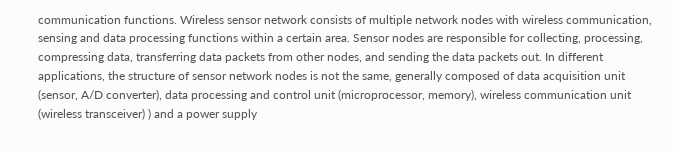communication functions. Wireless sensor network consists of multiple network nodes with wireless communication, sensing and data processing functions within a certain area. Sensor nodes are responsible for collecting, processing, compressing data, transferring data packets from other nodes, and sending the data packets out. In different applications, the structure of sensor network nodes is not the same, generally composed of data acquisition unit (sensor, A/D converter), data processing and control unit (microprocessor, memory), wireless communication unit (wireless transceiver) ) and a power supply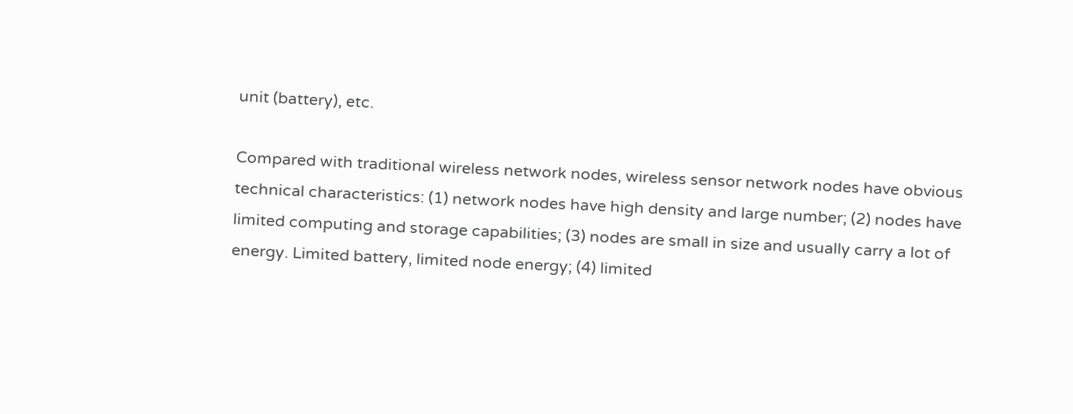unit (battery), etc.

Compared with traditional wireless network nodes, wireless sensor network nodes have obvious technical characteristics: (1) network nodes have high density and large number; (2) nodes have limited computing and storage capabilities; (3) nodes are small in size and usually carry a lot of energy. Limited battery, limited node energy; (4) limited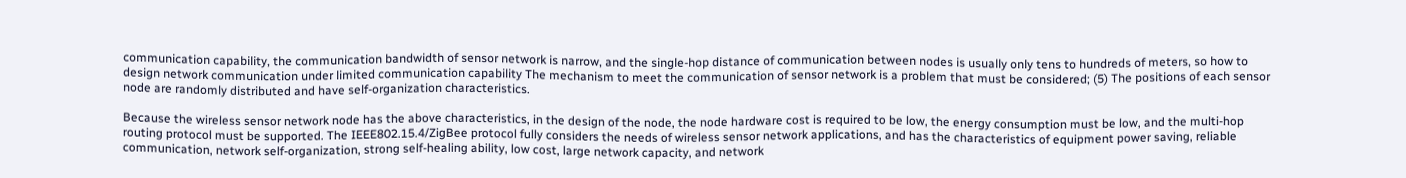communication capability, the communication bandwidth of sensor network is narrow, and the single-hop distance of communication between nodes is usually only tens to hundreds of meters, so how to design network communication under limited communication capability The mechanism to meet the communication of sensor network is a problem that must be considered; (5) The positions of each sensor node are randomly distributed and have self-organization characteristics.

Because the wireless sensor network node has the above characteristics, in the design of the node, the node hardware cost is required to be low, the energy consumption must be low, and the multi-hop routing protocol must be supported. The IEEE802.15.4/ZigBee protocol fully considers the needs of wireless sensor network applications, and has the characteristics of equipment power saving, reliable communication, network self-organization, strong self-healing ability, low cost, large network capacity, and network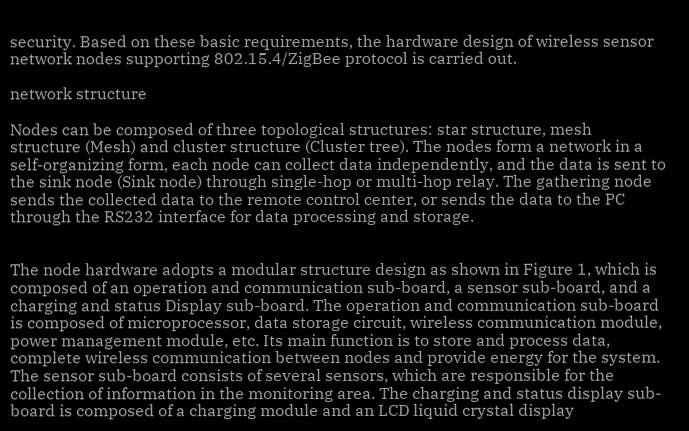security. Based on these basic requirements, the hardware design of wireless sensor network nodes supporting 802.15.4/ZigBee protocol is carried out.

network structure

Nodes can be composed of three topological structures: star structure, mesh structure (Mesh) and cluster structure (Cluster tree). The nodes form a network in a self-organizing form, each node can collect data independently, and the data is sent to the sink node (Sink node) through single-hop or multi-hop relay. The gathering node sends the collected data to the remote control center, or sends the data to the PC through the RS232 interface for data processing and storage.


The node hardware adopts a modular structure design as shown in Figure 1, which is composed of an operation and communication sub-board, a sensor sub-board, and a charging and status Display sub-board. The operation and communication sub-board is composed of microprocessor, data storage circuit, wireless communication module, power management module, etc. Its main function is to store and process data, complete wireless communication between nodes and provide energy for the system. The sensor sub-board consists of several sensors, which are responsible for the collection of information in the monitoring area. The charging and status display sub-board is composed of a charging module and an LCD liquid crystal display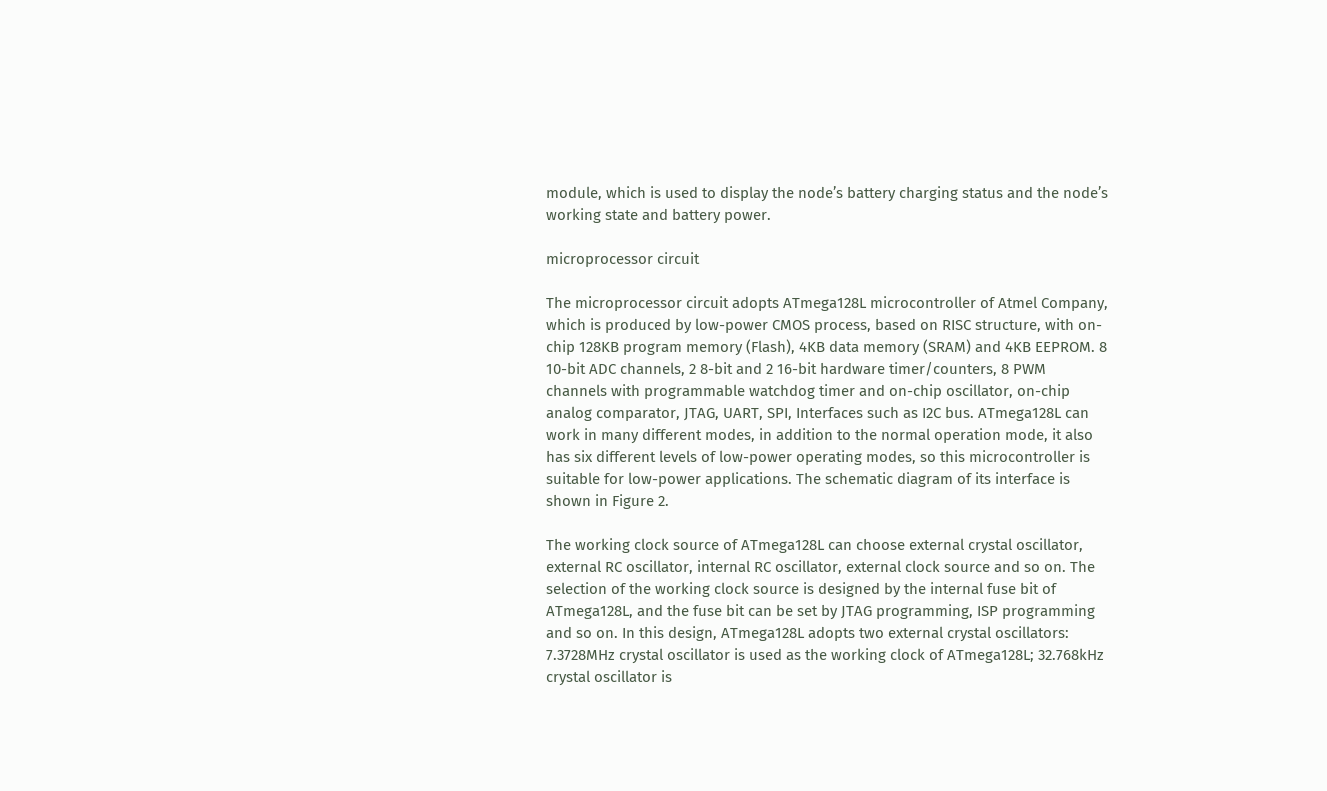module, which is used to display the node’s battery charging status and the node’s working state and battery power.

microprocessor circuit

The microprocessor circuit adopts ATmega128L microcontroller of Atmel Company, which is produced by low-power CMOS process, based on RISC structure, with on-chip 128KB program memory (Flash), 4KB data memory (SRAM) and 4KB EEPROM. 8 10-bit ADC channels, 2 8-bit and 2 16-bit hardware timer/counters, 8 PWM channels with programmable watchdog timer and on-chip oscillator, on-chip analog comparator, JTAG, UART, SPI, Interfaces such as I2C bus. ATmega128L can work in many different modes, in addition to the normal operation mode, it also has six different levels of low-power operating modes, so this microcontroller is suitable for low-power applications. The schematic diagram of its interface is shown in Figure 2.

The working clock source of ATmega128L can choose external crystal oscillator, external RC oscillator, internal RC oscillator, external clock source and so on. The selection of the working clock source is designed by the internal fuse bit of ATmega128L, and the fuse bit can be set by JTAG programming, ISP programming and so on. In this design, ATmega128L adopts two external crystal oscillators: 7.3728MHz crystal oscillator is used as the working clock of ATmega128L; 32.768kHz crystal oscillator is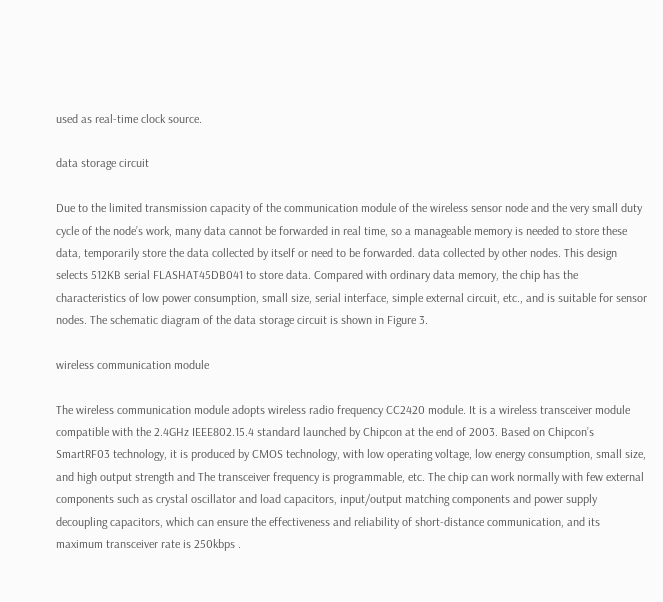used as real-time clock source.

data storage circuit

Due to the limited transmission capacity of the communication module of the wireless sensor node and the very small duty cycle of the node’s work, many data cannot be forwarded in real time, so a manageable memory is needed to store these data, temporarily store the data collected by itself or need to be forwarded. data collected by other nodes. This design selects 512KB serial FLASHAT45DB041 to store data. Compared with ordinary data memory, the chip has the characteristics of low power consumption, small size, serial interface, simple external circuit, etc., and is suitable for sensor nodes. The schematic diagram of the data storage circuit is shown in Figure 3.

wireless communication module

The wireless communication module adopts wireless radio frequency CC2420 module. It is a wireless transceiver module compatible with the 2.4GHz IEEE802.15.4 standard launched by Chipcon at the end of 2003. Based on Chipcon’s SmartRF03 technology, it is produced by CMOS technology, with low operating voltage, low energy consumption, small size, and high output strength and The transceiver frequency is programmable, etc. The chip can work normally with few external components such as crystal oscillator and load capacitors, input/output matching components and power supply decoupling capacitors, which can ensure the effectiveness and reliability of short-distance communication, and its maximum transceiver rate is 250kbps .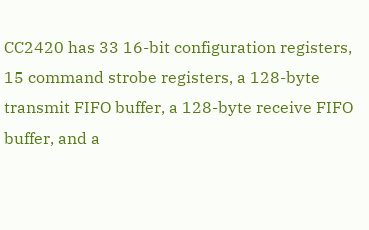CC2420 has 33 16-bit configuration registers, 15 command strobe registers, a 128-byte transmit FIFO buffer, a 128-byte receive FIFO buffer, and a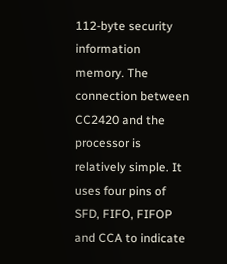112-byte security information memory. The connection between CC2420 and the processor is relatively simple. It uses four pins of SFD, FIFO, FIFOP and CCA to indicate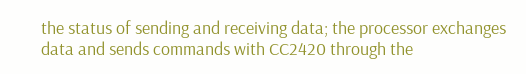the status of sending and receiving data; the processor exchanges data and sends commands with CC2420 through the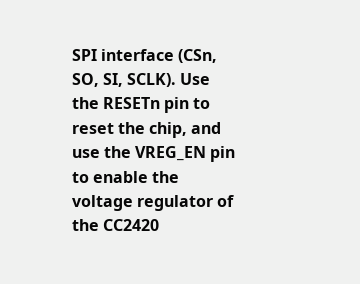SPI interface (CSn, SO, SI, SCLK). Use the RESETn pin to reset the chip, and use the VREG_EN pin to enable the voltage regulator of the CC2420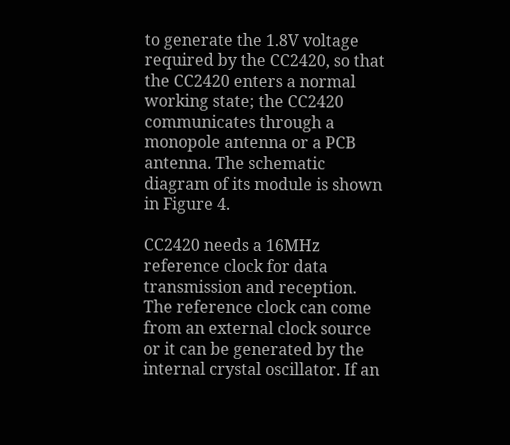to generate the 1.8V voltage required by the CC2420, so that the CC2420 enters a normal working state; the CC2420 communicates through a monopole antenna or a PCB antenna. The schematic diagram of its module is shown in Figure 4.

CC2420 needs a 16MHz reference clock for data transmission and reception. The reference clock can come from an external clock source or it can be generated by the internal crystal oscillator. If an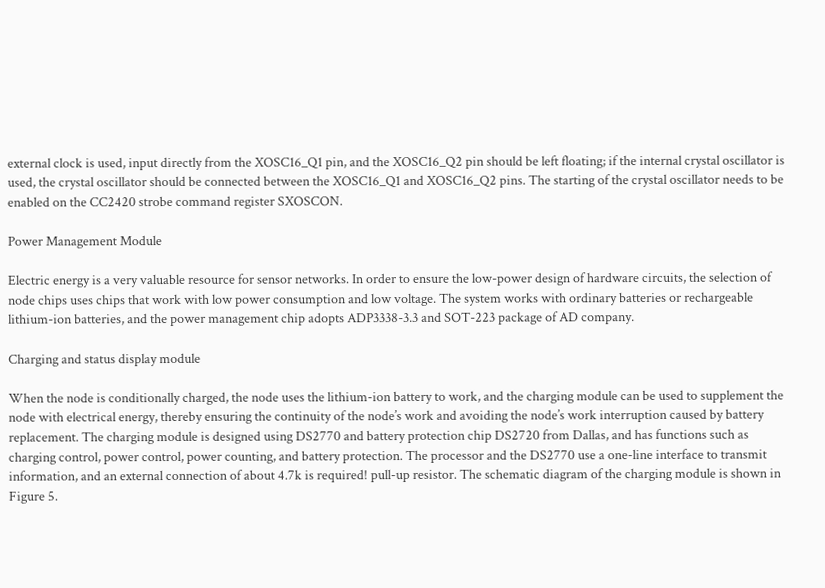external clock is used, input directly from the XOSC16_Q1 pin, and the XOSC16_Q2 pin should be left floating; if the internal crystal oscillator is used, the crystal oscillator should be connected between the XOSC16_Q1 and XOSC16_Q2 pins. The starting of the crystal oscillator needs to be enabled on the CC2420 strobe command register SXOSCON.

Power Management Module

Electric energy is a very valuable resource for sensor networks. In order to ensure the low-power design of hardware circuits, the selection of node chips uses chips that work with low power consumption and low voltage. The system works with ordinary batteries or rechargeable lithium-ion batteries, and the power management chip adopts ADP3338-3.3 and SOT-223 package of AD company.

Charging and status display module

When the node is conditionally charged, the node uses the lithium-ion battery to work, and the charging module can be used to supplement the node with electrical energy, thereby ensuring the continuity of the node’s work and avoiding the node’s work interruption caused by battery replacement. The charging module is designed using DS2770 and battery protection chip DS2720 from Dallas, and has functions such as charging control, power control, power counting, and battery protection. The processor and the DS2770 use a one-line interface to transmit information, and an external connection of about 4.7k is required! pull-up resistor. The schematic diagram of the charging module is shown in Figure 5.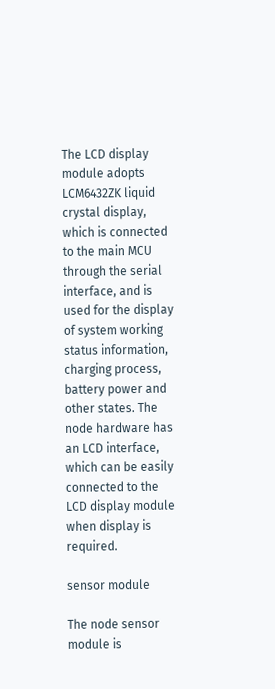The LCD display module adopts LCM6432ZK liquid crystal display, which is connected to the main MCU through the serial interface, and is used for the display of system working status information, charging process, battery power and other states. The node hardware has an LCD interface, which can be easily connected to the LCD display module when display is required.

sensor module

The node sensor module is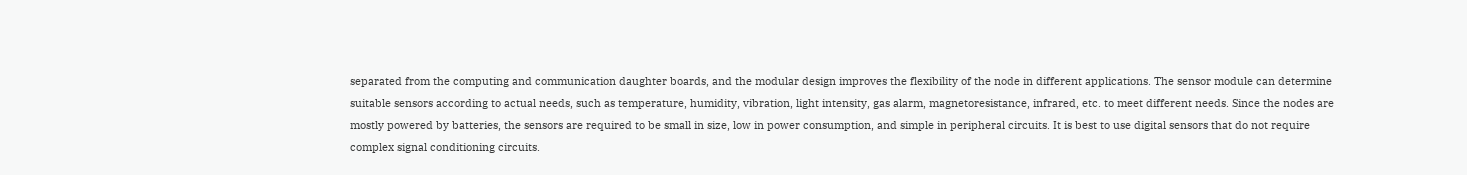separated from the computing and communication daughter boards, and the modular design improves the flexibility of the node in different applications. The sensor module can determine suitable sensors according to actual needs, such as temperature, humidity, vibration, light intensity, gas alarm, magnetoresistance, infrared, etc. to meet different needs. Since the nodes are mostly powered by batteries, the sensors are required to be small in size, low in power consumption, and simple in peripheral circuits. It is best to use digital sensors that do not require complex signal conditioning circuits.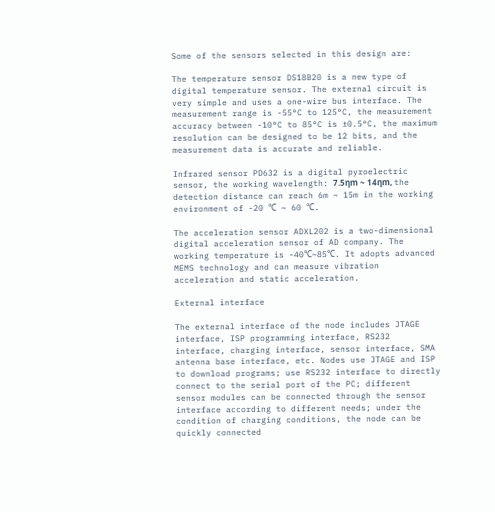Some of the sensors selected in this design are:

The temperature sensor DS18B20 is a new type of digital temperature sensor. The external circuit is very simple and uses a one-wire bus interface. The measurement range is -55°C to 125°C, the measurement accuracy between -10°C to 85°C is ±0.5°C, the maximum resolution can be designed to be 12 bits, and the measurement data is accurate and reliable.

Infrared sensor PD632 is a digital pyroelectric sensor, the working wavelength: 7.5ηm ~ 14ηm, the detection distance can reach 6m ~ 15m in the working environment of -20 ℃ ~ 60 ℃.

The acceleration sensor ADXL202 is a two-dimensional digital acceleration sensor of AD company. The working temperature is -40℃~85℃. It adopts advanced MEMS technology and can measure vibration acceleration and static acceleration.

External interface

The external interface of the node includes JTAGE interface, ISP programming interface, RS232 interface, charging interface, sensor interface, SMA antenna base interface, etc. Nodes use JTAGE and ISP to download programs; use RS232 interface to directly connect to the serial port of the PC; different sensor modules can be connected through the sensor interface according to different needs; under the condition of charging conditions, the node can be quickly connected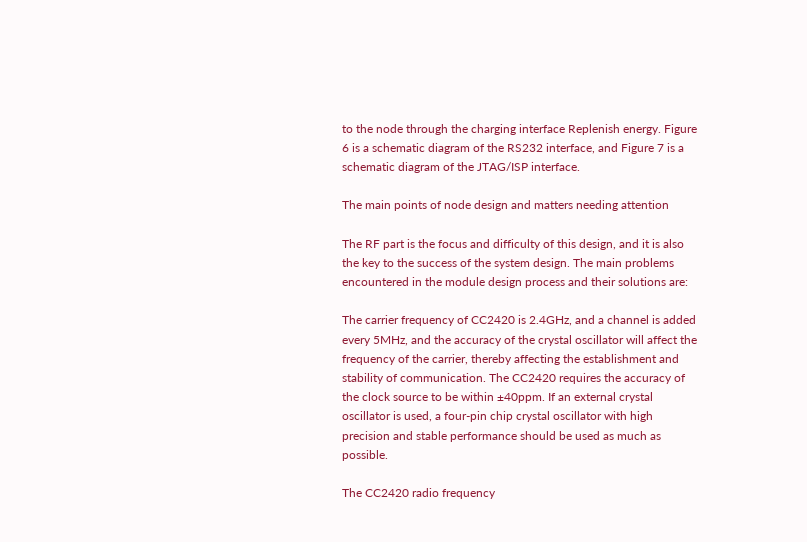to the node through the charging interface Replenish energy. Figure 6 is a schematic diagram of the RS232 interface, and Figure 7 is a schematic diagram of the JTAG/ISP interface.

The main points of node design and matters needing attention

The RF part is the focus and difficulty of this design, and it is also the key to the success of the system design. The main problems encountered in the module design process and their solutions are:

The carrier frequency of CC2420 is 2.4GHz, and a channel is added every 5MHz, and the accuracy of the crystal oscillator will affect the frequency of the carrier, thereby affecting the establishment and stability of communication. The CC2420 requires the accuracy of the clock source to be within ±40ppm. If an external crystal oscillator is used, a four-pin chip crystal oscillator with high precision and stable performance should be used as much as possible.

The CC2420 radio frequency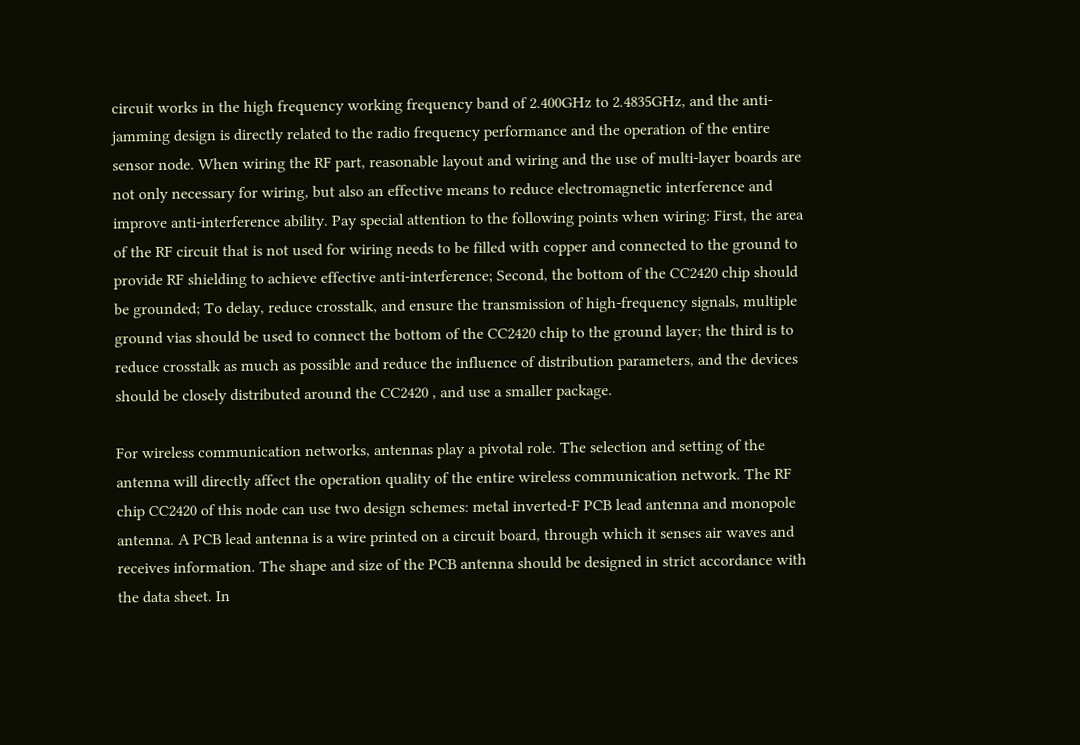circuit works in the high frequency working frequency band of 2.400GHz to 2.4835GHz, and the anti-jamming design is directly related to the radio frequency performance and the operation of the entire sensor node. When wiring the RF part, reasonable layout and wiring and the use of multi-layer boards are not only necessary for wiring, but also an effective means to reduce electromagnetic interference and improve anti-interference ability. Pay special attention to the following points when wiring: First, the area of the RF circuit that is not used for wiring needs to be filled with copper and connected to the ground to provide RF shielding to achieve effective anti-interference; Second, the bottom of the CC2420 chip should be grounded; To delay, reduce crosstalk, and ensure the transmission of high-frequency signals, multiple ground vias should be used to connect the bottom of the CC2420 chip to the ground layer; the third is to reduce crosstalk as much as possible and reduce the influence of distribution parameters, and the devices should be closely distributed around the CC2420 , and use a smaller package.

For wireless communication networks, antennas play a pivotal role. The selection and setting of the antenna will directly affect the operation quality of the entire wireless communication network. The RF chip CC2420 of this node can use two design schemes: metal inverted-F PCB lead antenna and monopole antenna. A PCB lead antenna is a wire printed on a circuit board, through which it senses air waves and receives information. The shape and size of the PCB antenna should be designed in strict accordance with the data sheet. In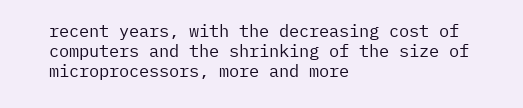recent years, with the decreasing cost of computers and the shrinking of the size of microprocessors, more and more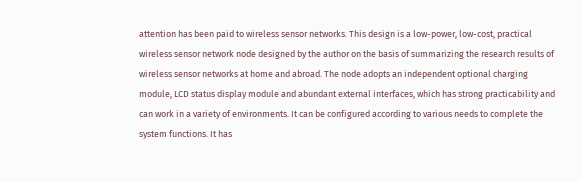attention has been paid to wireless sensor networks. This design is a low-power, low-cost, practical wireless sensor network node designed by the author on the basis of summarizing the research results of wireless sensor networks at home and abroad. The node adopts an independent optional charging module, LCD status display module and abundant external interfaces, which has strong practicability and can work in a variety of environments. It can be configured according to various needs to complete the system functions. It has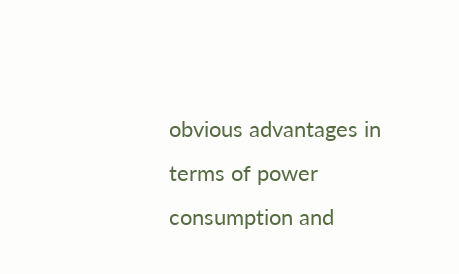obvious advantages in terms of power consumption and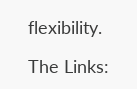flexibility.

The Links: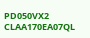PD050VX2 CLAA170EA07QL